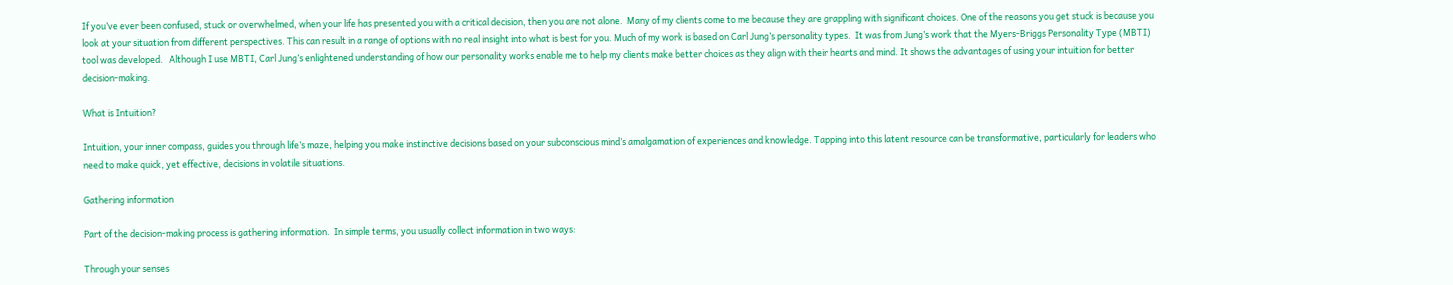If you’ve ever been confused, stuck or overwhelmed, when your life has presented you with a critical decision, then you are not alone.  Many of my clients come to me because they are grappling with significant choices. One of the reasons you get stuck is because you look at your situation from different perspectives. This can result in a range of options with no real insight into what is best for you. Much of my work is based on Carl Jung’s personality types.  It was from Jung’s work that the Myers-Briggs Personality Type (MBTI) tool was developed.   Although I use MBTI, Carl Jung’s enlightened understanding of how our personality works enable me to help my clients make better choices as they align with their hearts and mind. It shows the advantages of using your intuition for better decision-making.

What is Intuition?

Intuition, your inner compass, guides you through life’s maze, helping you make instinctive decisions based on your subconscious mind’s amalgamation of experiences and knowledge. Tapping into this latent resource can be transformative, particularly for leaders who need to make quick, yet effective, decisions in volatile situations.

Gathering information

Part of the decision-making process is gathering information.  In simple terms, you usually collect information in two ways:

Through your senses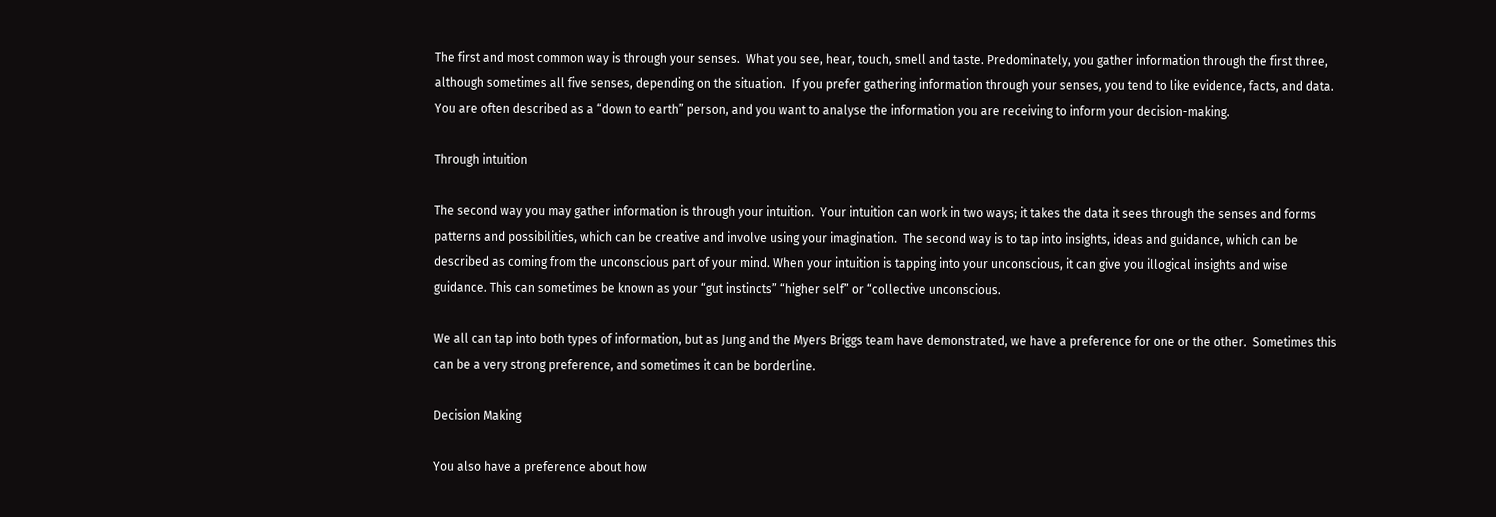The first and most common way is through your senses.  What you see, hear, touch, smell and taste. Predominately, you gather information through the first three, although sometimes all five senses, depending on the situation.  If you prefer gathering information through your senses, you tend to like evidence, facts, and data.  You are often described as a “down to earth” person, and you want to analyse the information you are receiving to inform your decision-making.

Through intuition

The second way you may gather information is through your intuition.  Your intuition can work in two ways; it takes the data it sees through the senses and forms patterns and possibilities, which can be creative and involve using your imagination.  The second way is to tap into insights, ideas and guidance, which can be described as coming from the unconscious part of your mind. When your intuition is tapping into your unconscious, it can give you illogical insights and wise guidance. This can sometimes be known as your “gut instincts” “higher self” or “collective unconscious.

We all can tap into both types of information, but as Jung and the Myers Briggs team have demonstrated, we have a preference for one or the other.  Sometimes this can be a very strong preference, and sometimes it can be borderline.

Decision Making

You also have a preference about how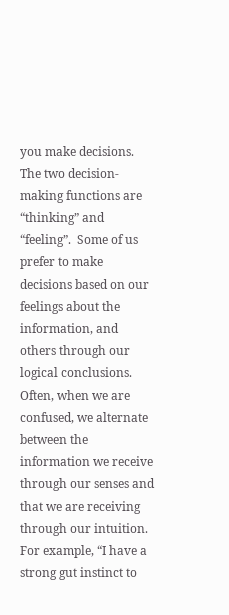you make decisions. The two decision-making functions are “thinking” and “feeling”.  Some of us prefer to make decisions based on our feelings about the information, and others through our logical conclusions.   Often, when we are confused, we alternate between the information we receive through our senses and that we are receiving through our intuition.  For example, “I have a strong gut instinct to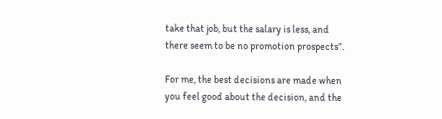take that job, but the salary is less, and there seem to be no promotion prospects”.

For me, the best decisions are made when you feel good about the decision, and the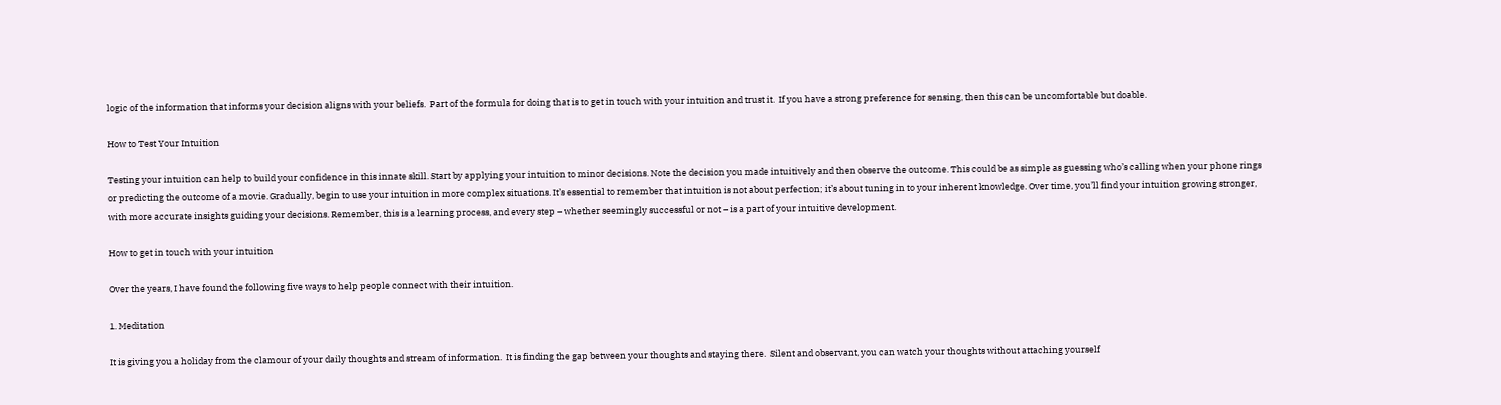logic of the information that informs your decision aligns with your beliefs.  Part of the formula for doing that is to get in touch with your intuition and trust it.  If you have a strong preference for sensing, then this can be uncomfortable but doable.

How to Test Your Intuition

Testing your intuition can help to build your confidence in this innate skill. Start by applying your intuition to minor decisions. Note the decision you made intuitively and then observe the outcome. This could be as simple as guessing who’s calling when your phone rings or predicting the outcome of a movie. Gradually, begin to use your intuition in more complex situations. It’s essential to remember that intuition is not about perfection; it’s about tuning in to your inherent knowledge. Over time, you’ll find your intuition growing stronger, with more accurate insights guiding your decisions. Remember, this is a learning process, and every step – whether seemingly successful or not – is a part of your intuitive development.

How to get in touch with your intuition

Over the years, I have found the following five ways to help people connect with their intuition.

1. Meditation

It is giving you a holiday from the clamour of your daily thoughts and stream of information.  It is finding the gap between your thoughts and staying there.  Silent and observant, you can watch your thoughts without attaching yourself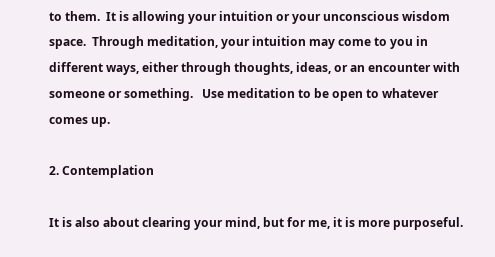to them.  It is allowing your intuition or your unconscious wisdom space.  Through meditation, your intuition may come to you in different ways, either through thoughts, ideas, or an encounter with someone or something.   Use meditation to be open to whatever comes up.

2. Contemplation

It is also about clearing your mind, but for me, it is more purposeful.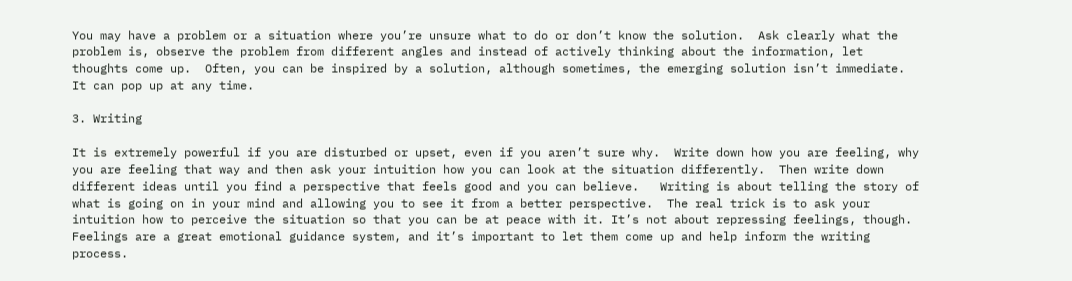You may have a problem or a situation where you’re unsure what to do or don’t know the solution.  Ask clearly what the problem is, observe the problem from different angles and instead of actively thinking about the information, let thoughts come up.  Often, you can be inspired by a solution, although sometimes, the emerging solution isn’t immediate.  It can pop up at any time.

3. Writing

It is extremely powerful if you are disturbed or upset, even if you aren’t sure why.  Write down how you are feeling, why you are feeling that way and then ask your intuition how you can look at the situation differently.  Then write down different ideas until you find a perspective that feels good and you can believe.   Writing is about telling the story of what is going on in your mind and allowing you to see it from a better perspective.  The real trick is to ask your intuition how to perceive the situation so that you can be at peace with it. It’s not about repressing feelings, though. Feelings are a great emotional guidance system, and it’s important to let them come up and help inform the writing process.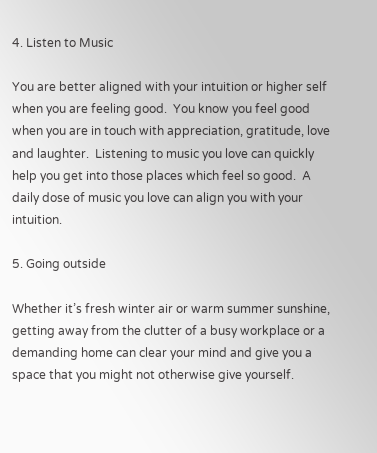4. Listen to Music

You are better aligned with your intuition or higher self when you are feeling good.  You know you feel good when you are in touch with appreciation, gratitude, love and laughter.  Listening to music you love can quickly help you get into those places which feel so good.  A daily dose of music you love can align you with your intuition.

5. Going outside

Whether it’s fresh winter air or warm summer sunshine, getting away from the clutter of a busy workplace or a demanding home can clear your mind and give you a space that you might not otherwise give yourself.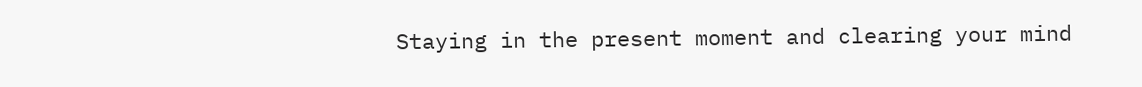Staying in the present moment and clearing your mind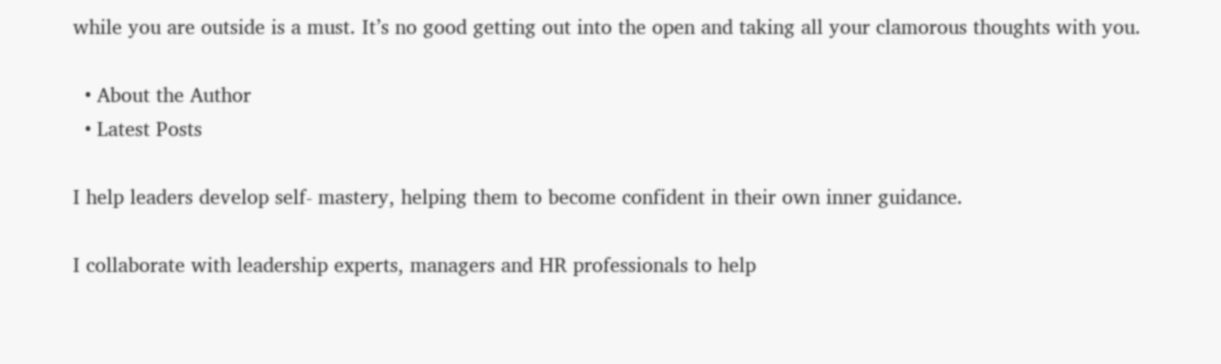while you are outside is a must. It’s no good getting out into the open and taking all your clamorous thoughts with you.

  • About the Author
  • Latest Posts

I help leaders develop self- mastery, helping them to become confident in their own inner guidance.

I collaborate with leadership experts, managers and HR professionals to help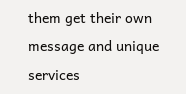them get their own message and unique services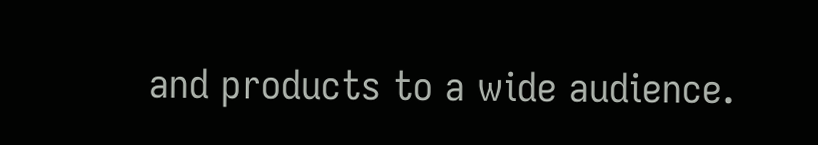and products to a wide audience.